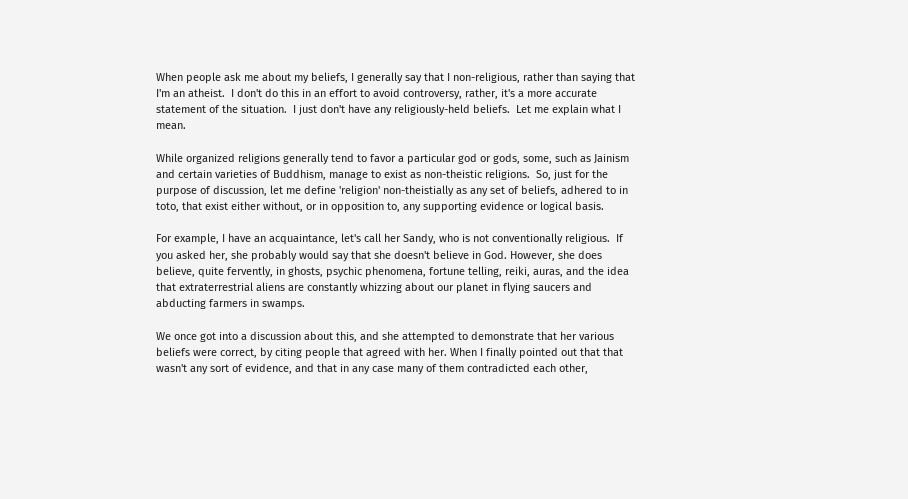When people ask me about my beliefs, I generally say that I non-religious, rather than saying that I'm an atheist.  I don't do this in an effort to avoid controversy, rather, it's a more accurate statement of the situation.  I just don't have any religiously-held beliefs.  Let me explain what I mean.

While organized religions generally tend to favor a particular god or gods, some, such as Jainism and certain varieties of Buddhism, manage to exist as non-theistic religions.  So, just for the purpose of discussion, let me define 'religion' non-theistially as any set of beliefs, adhered to in toto, that exist either without, or in opposition to, any supporting evidence or logical basis.

For example, I have an acquaintance, let's call her Sandy, who is not conventionally religious.  If you asked her, she probably would say that she doesn't believe in God. However, she does believe, quite fervently, in ghosts, psychic phenomena, fortune telling, reiki, auras, and the idea that extraterrestrial aliens are constantly whizzing about our planet in flying saucers and abducting farmers in swamps.

We once got into a discussion about this, and she attempted to demonstrate that her various beliefs were correct, by citing people that agreed with her. When I finally pointed out that that wasn't any sort of evidence, and that in any case many of them contradicted each other,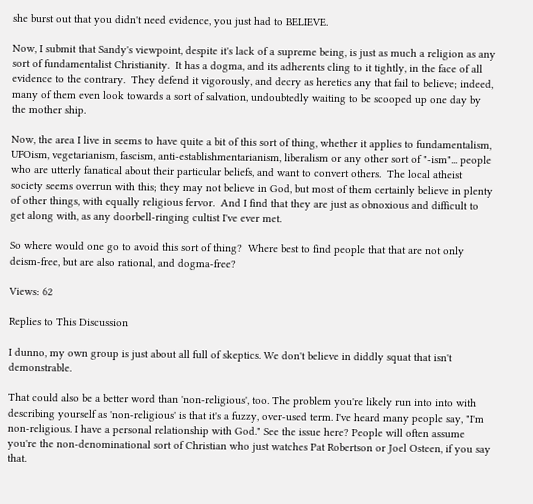she burst out that you didn't need evidence, you just had to BELIEVE.

Now, I submit that Sandy's viewpoint, despite it's lack of a supreme being, is just as much a religion as any sort of fundamentalist Christianity.  It has a dogma, and its adherents cling to it tightly, in the face of all evidence to the contrary.  They defend it vigorously, and decry as heretics any that fail to believe; indeed, many of them even look towards a sort of salvation, undoubtedly waiting to be scooped up one day by the mother ship.

Now, the area I live in seems to have quite a bit of this sort of thing, whether it applies to fundamentalism, UFOism, vegetarianism, fascism, anti-establishmentarianism, liberalism or any other sort of "-ism"... people who are utterly fanatical about their particular beliefs, and want to convert others.  The local atheist society seems overrun with this; they may not believe in God, but most of them certainly believe in plenty of other things, with equally religious fervor.  And I find that they are just as obnoxious and difficult to get along with, as any doorbell-ringing cultist I've ever met.

So where would one go to avoid this sort of thing?  Where best to find people that that are not only deism-free, but are also rational, and dogma-free?

Views: 62

Replies to This Discussion

I dunno, my own group is just about all full of skeptics. We don't believe in diddly squat that isn't demonstrable.

That could also be a better word than 'non-religious', too. The problem you're likely run into into with describing yourself as 'non-religious' is that it's a fuzzy, over-used term. I've heard many people say, "I'm non-religious. I have a personal relationship with God." See the issue here? People will often assume you're the non-denominational sort of Christian who just watches Pat Robertson or Joel Osteen, if you say that.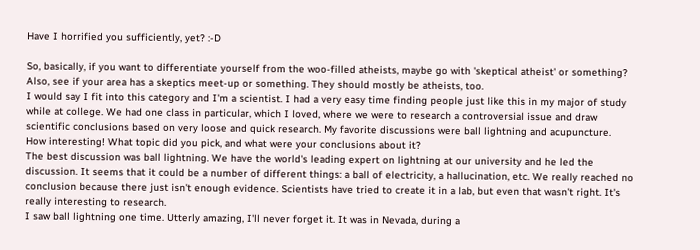Have I horrified you sufficiently, yet? :-D

So, basically, if you want to differentiate yourself from the woo-filled atheists, maybe go with 'skeptical atheist' or something? Also, see if your area has a skeptics meet-up or something. They should mostly be atheists, too.
I would say I fit into this category and I'm a scientist. I had a very easy time finding people just like this in my major of study while at college. We had one class in particular, which I loved, where we were to research a controversial issue and draw scientific conclusions based on very loose and quick research. My favorite discussions were ball lightning and acupuncture.
How interesting! What topic did you pick, and what were your conclusions about it?
The best discussion was ball lightning. We have the world's leading expert on lightning at our university and he led the discussion. It seems that it could be a number of different things: a ball of electricity, a hallucination, etc. We really reached no conclusion because there just isn't enough evidence. Scientists have tried to create it in a lab, but even that wasn't right. It's really interesting to research.
I saw ball lightning one time. Utterly amazing, I'll never forget it. It was in Nevada, during a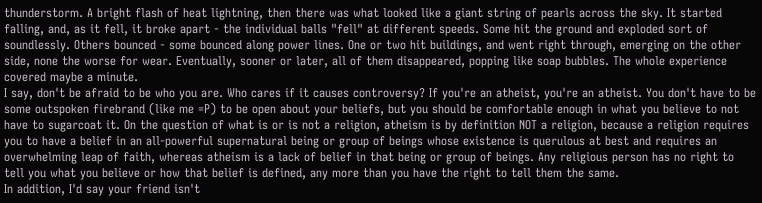thunderstorm. A bright flash of heat lightning, then there was what looked like a giant string of pearls across the sky. It started falling, and, as it fell, it broke apart - the individual balls "fell" at different speeds. Some hit the ground and exploded sort of soundlessly. Others bounced - some bounced along power lines. One or two hit buildings, and went right through, emerging on the other side, none the worse for wear. Eventually, sooner or later, all of them disappeared, popping like soap bubbles. The whole experience covered maybe a minute.
I say, don't be afraid to be who you are. Who cares if it causes controversy? If you're an atheist, you're an atheist. You don't have to be some outspoken firebrand (like me =P) to be open about your beliefs, but you should be comfortable enough in what you believe to not have to sugarcoat it. On the question of what is or is not a religion, atheism is by definition NOT a religion, because a religion requires you to have a belief in an all-powerful supernatural being or group of beings whose existence is querulous at best and requires an overwhelming leap of faith, whereas atheism is a lack of belief in that being or group of beings. Any religious person has no right to tell you what you believe or how that belief is defined, any more than you have the right to tell them the same.
In addition, I'd say your friend isn't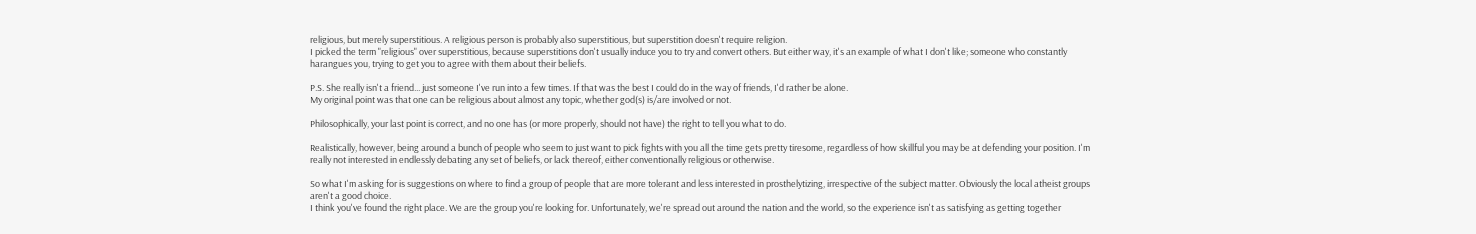religious, but merely superstitious. A religious person is probably also superstitious, but superstition doesn't require religion.
I picked the term "religious" over superstitious, because superstitions don't usually induce you to try and convert others. But either way, it's an example of what I don't like; someone who constantly harangues you, trying to get you to agree with them about their beliefs.

P.S. She really isn't a friend... just someone I've run into a few times. If that was the best I could do in the way of friends, I'd rather be alone.
My original point was that one can be religious about almost any topic, whether god(s) is/are involved or not.

Philosophically, your last point is correct, and no one has (or more properly, should not have) the right to tell you what to do.

Realistically, however, being around a bunch of people who seem to just want to pick fights with you all the time gets pretty tiresome, regardless of how skillful you may be at defending your position. I'm really not interested in endlessly debating any set of beliefs, or lack thereof, either conventionally religious or otherwise.

So what I'm asking for is suggestions on where to find a group of people that are more tolerant and less interested in prosthelytizing, irrespective of the subject matter. Obviously the local atheist groups aren't a good choice.
I think you've found the right place. We are the group you're looking for. Unfortunately, we're spread out around the nation and the world, so the experience isn't as satisfying as getting together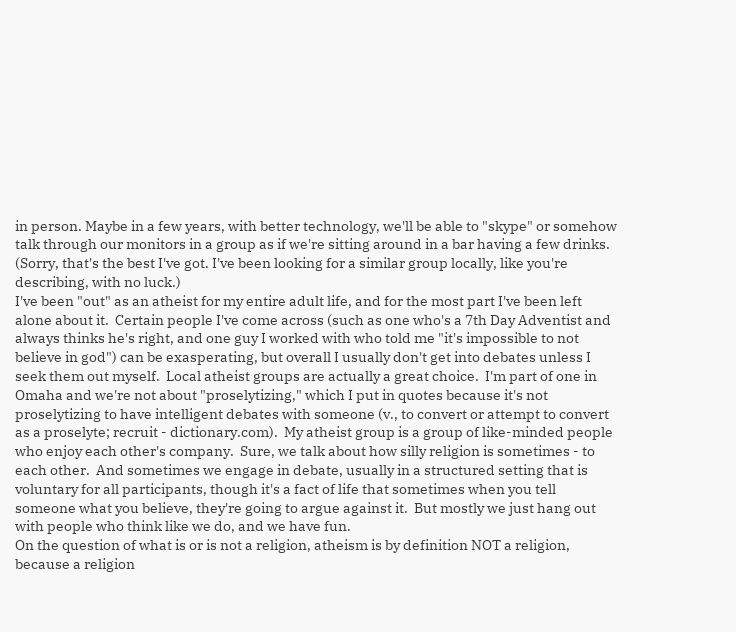in person. Maybe in a few years, with better technology, we'll be able to "skype" or somehow talk through our monitors in a group as if we're sitting around in a bar having a few drinks. (Sorry, that's the best I've got. I've been looking for a similar group locally, like you're describing, with no luck.)
I've been "out" as an atheist for my entire adult life, and for the most part I've been left alone about it.  Certain people I've come across (such as one who's a 7th Day Adventist and always thinks he's right, and one guy I worked with who told me "it's impossible to not believe in god") can be exasperating, but overall I usually don't get into debates unless I seek them out myself.  Local atheist groups are actually a great choice.  I'm part of one in Omaha and we're not about "proselytizing," which I put in quotes because it's not proselytizing to have intelligent debates with someone (v., to convert or attempt to convert as a proselyte; recruit - dictionary.com).  My atheist group is a group of like-minded people who enjoy each other's company.  Sure, we talk about how silly religion is sometimes - to each other.  And sometimes we engage in debate, usually in a structured setting that is voluntary for all participants, though it's a fact of life that sometimes when you tell someone what you believe, they're going to argue against it.  But mostly we just hang out with people who think like we do, and we have fun.
On the question of what is or is not a religion, atheism is by definition NOT a religion, because a religion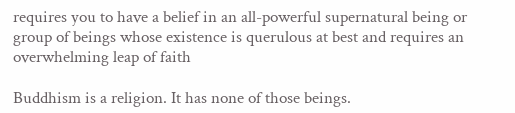requires you to have a belief in an all-powerful supernatural being or group of beings whose existence is querulous at best and requires an overwhelming leap of faith

Buddhism is a religion. It has none of those beings.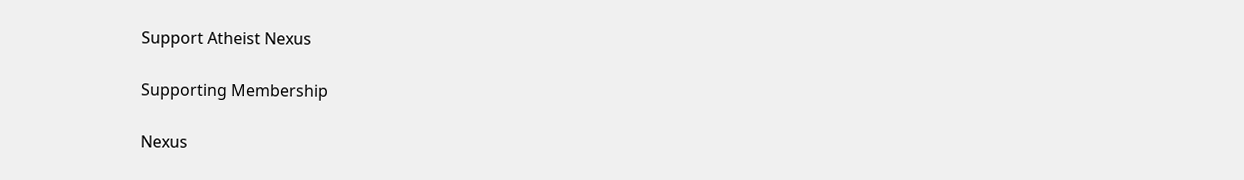Support Atheist Nexus

Supporting Membership

Nexus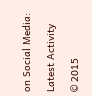on Social Media:

Latest Activity

© 2015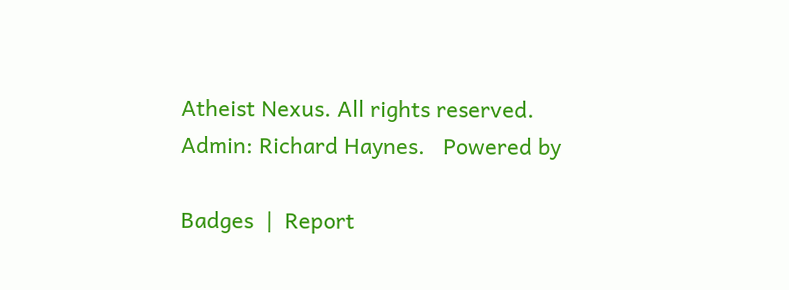Atheist Nexus. All rights reserved. Admin: Richard Haynes.   Powered by

Badges  |  Report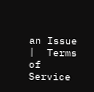an Issue  |  Terms of Service